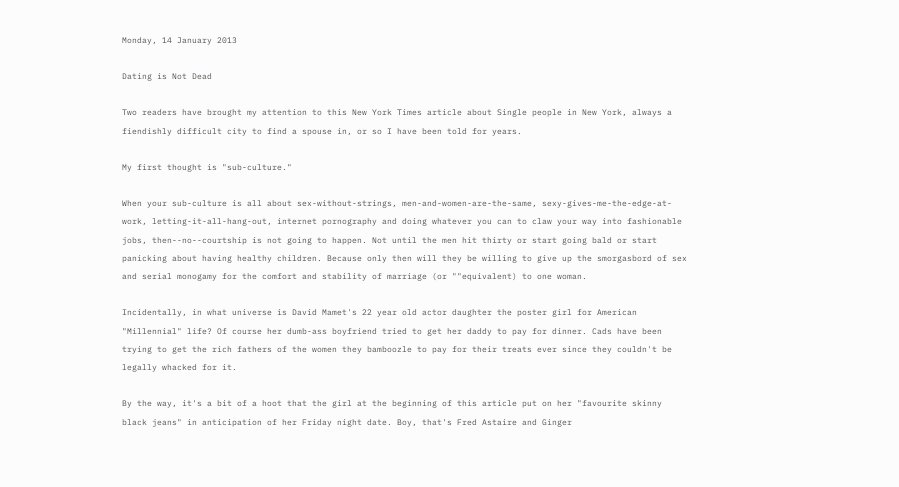Monday, 14 January 2013

Dating is Not Dead

Two readers have brought my attention to this New York Times article about Single people in New York, always a fiendishly difficult city to find a spouse in, or so I have been told for years.

My first thought is "sub-culture."

When your sub-culture is all about sex-without-strings, men-and-women-are-the-same, sexy-gives-me-the-edge-at-work, letting-it-all-hang-out, internet pornography and doing whatever you can to claw your way into fashionable jobs, then--no--courtship is not going to happen. Not until the men hit thirty or start going bald or start panicking about having healthy children. Because only then will they be willing to give up the smorgasbord of sex and serial monogamy for the comfort and stability of marriage (or ""equivalent) to one woman.

Incidentally, in what universe is David Mamet's 22 year old actor daughter the poster girl for American "Millennial" life? Of course her dumb-ass boyfriend tried to get her daddy to pay for dinner. Cads have been trying to get the rich fathers of the women they bamboozle to pay for their treats ever since they couldn't be legally whacked for it.

By the way, it's a bit of a hoot that the girl at the beginning of this article put on her "favourite skinny black jeans" in anticipation of her Friday night date. Boy, that's Fred Astaire and Ginger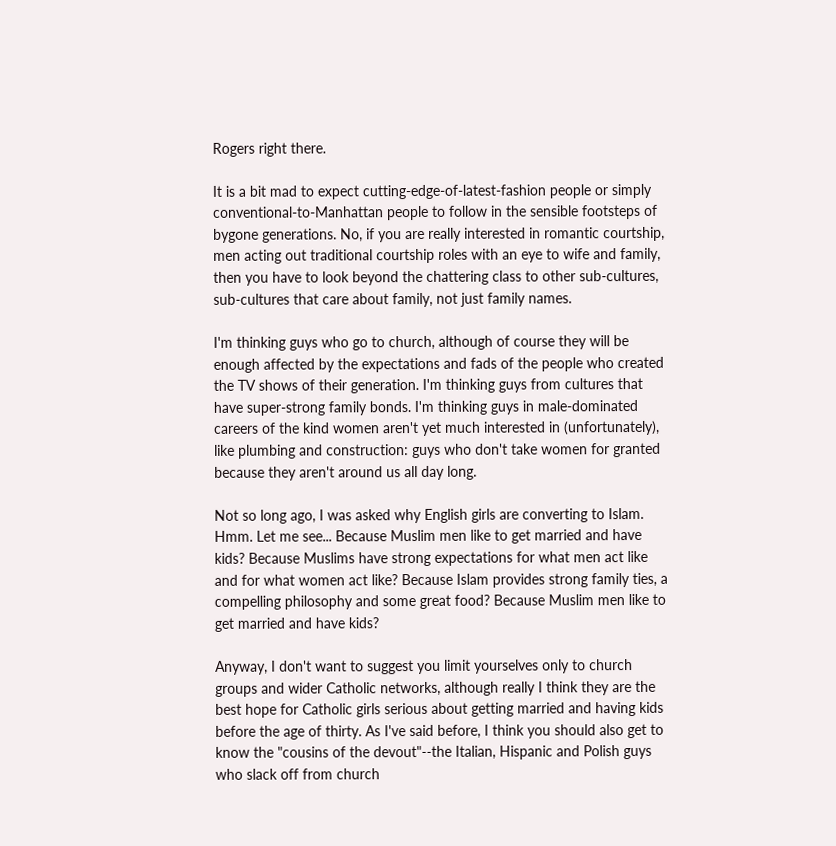Rogers right there.

It is a bit mad to expect cutting-edge-of-latest-fashion people or simply conventional-to-Manhattan people to follow in the sensible footsteps of bygone generations. No, if you are really interested in romantic courtship, men acting out traditional courtship roles with an eye to wife and family, then you have to look beyond the chattering class to other sub-cultures, sub-cultures that care about family, not just family names.

I'm thinking guys who go to church, although of course they will be enough affected by the expectations and fads of the people who created the TV shows of their generation. I'm thinking guys from cultures that have super-strong family bonds. I'm thinking guys in male-dominated careers of the kind women aren't yet much interested in (unfortunately), like plumbing and construction: guys who don't take women for granted because they aren't around us all day long.

Not so long ago, I was asked why English girls are converting to Islam. Hmm. Let me see... Because Muslim men like to get married and have kids? Because Muslims have strong expectations for what men act like and for what women act like? Because Islam provides strong family ties, a compelling philosophy and some great food? Because Muslim men like to get married and have kids?

Anyway, I don't want to suggest you limit yourselves only to church groups and wider Catholic networks, although really I think they are the best hope for Catholic girls serious about getting married and having kids before the age of thirty. As I've said before, I think you should also get to know the "cousins of the devout"--the Italian, Hispanic and Polish guys who slack off from church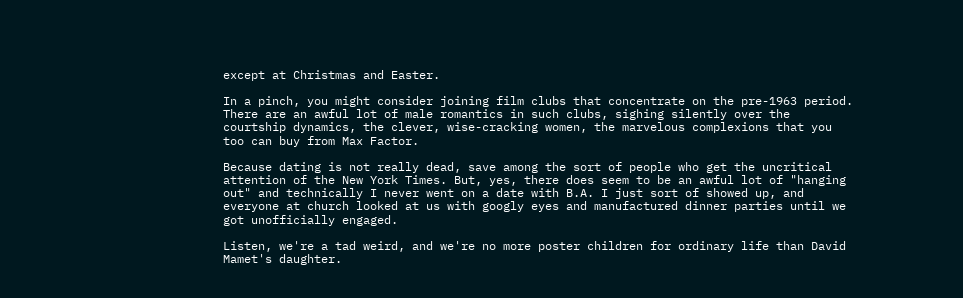except at Christmas and Easter.

In a pinch, you might consider joining film clubs that concentrate on the pre-1963 period. There are an awful lot of male romantics in such clubs, sighing silently over the courtship dynamics, the clever, wise-cracking women, the marvelous complexions that you too can buy from Max Factor.

Because dating is not really dead, save among the sort of people who get the uncritical attention of the New York Times. But, yes, there does seem to be an awful lot of "hanging out" and technically I never went on a date with B.A. I just sort of showed up, and everyone at church looked at us with googly eyes and manufactured dinner parties until we got unofficially engaged.

Listen, we're a tad weird, and we're no more poster children for ordinary life than David Mamet's daughter.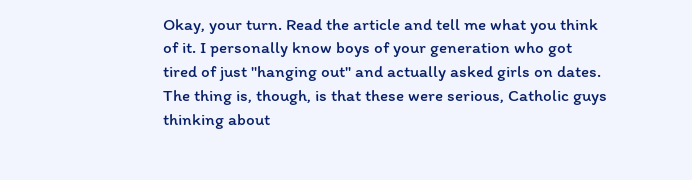Okay, your turn. Read the article and tell me what you think of it. I personally know boys of your generation who got tired of just "hanging out" and actually asked girls on dates. The thing is, though, is that these were serious, Catholic guys thinking about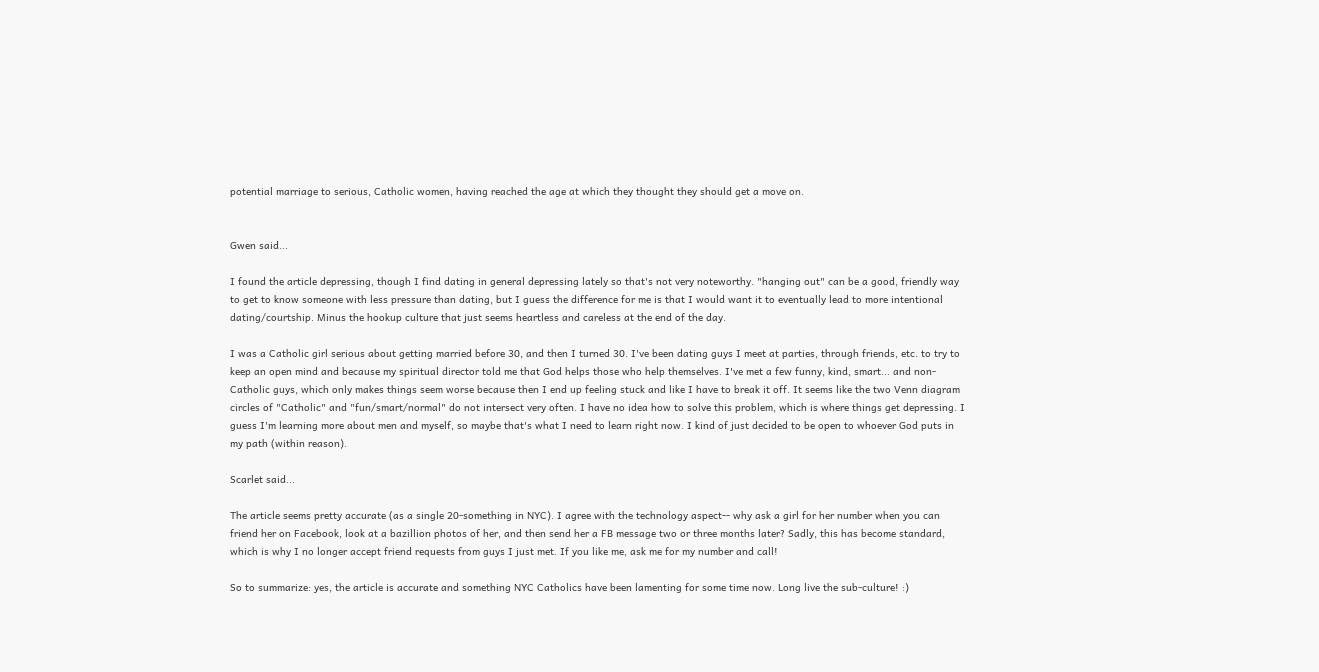potential marriage to serious, Catholic women, having reached the age at which they thought they should get a move on.


Gwen said...

I found the article depressing, though I find dating in general depressing lately so that's not very noteworthy. "hanging out" can be a good, friendly way to get to know someone with less pressure than dating, but I guess the difference for me is that I would want it to eventually lead to more intentional dating/courtship. Minus the hookup culture that just seems heartless and careless at the end of the day.

I was a Catholic girl serious about getting married before 30, and then I turned 30. I've been dating guys I meet at parties, through friends, etc. to try to keep an open mind and because my spiritual director told me that God helps those who help themselves. I've met a few funny, kind, smart... and non-Catholic guys, which only makes things seem worse because then I end up feeling stuck and like I have to break it off. It seems like the two Venn diagram circles of "Catholic" and "fun/smart/normal" do not intersect very often. I have no idea how to solve this problem, which is where things get depressing. I guess I'm learning more about men and myself, so maybe that's what I need to learn right now. I kind of just decided to be open to whoever God puts in my path (within reason).

Scarlet said...

The article seems pretty accurate (as a single 20-something in NYC). I agree with the technology aspect-- why ask a girl for her number when you can friend her on Facebook, look at a bazillion photos of her, and then send her a FB message two or three months later? Sadly, this has become standard, which is why I no longer accept friend requests from guys I just met. If you like me, ask me for my number and call!

So to summarize: yes, the article is accurate and something NYC Catholics have been lamenting for some time now. Long live the sub-culture! :)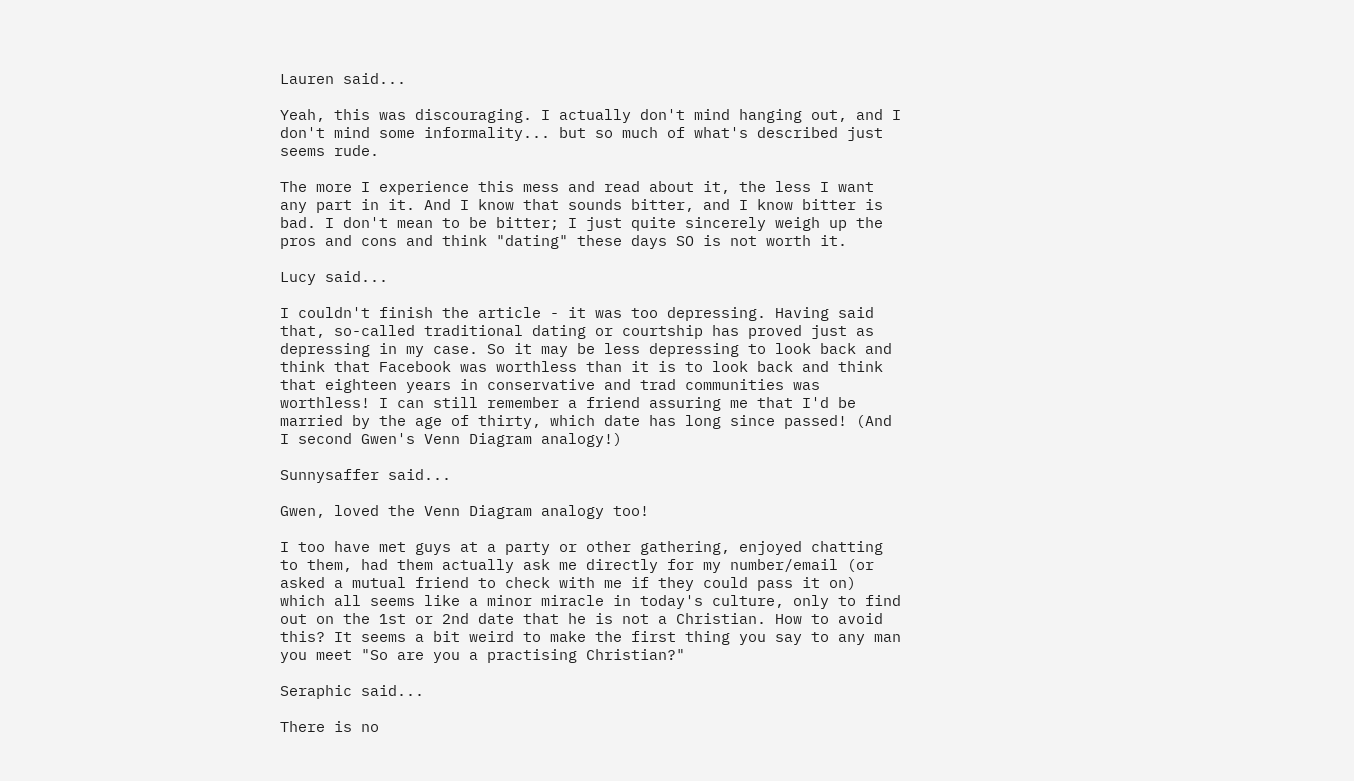Lauren said...

Yeah, this was discouraging. I actually don't mind hanging out, and I don't mind some informality... but so much of what's described just seems rude.

The more I experience this mess and read about it, the less I want any part in it. And I know that sounds bitter, and I know bitter is bad. I don't mean to be bitter; I just quite sincerely weigh up the pros and cons and think "dating" these days SO is not worth it.

Lucy said...

I couldn't finish the article - it was too depressing. Having said that, so-called traditional dating or courtship has proved just as depressing in my case. So it may be less depressing to look back and think that Facebook was worthless than it is to look back and think that eighteen years in conservative and trad communities was worthless! I can still remember a friend assuring me that I'd be married by the age of thirty, which date has long since passed! (And I second Gwen's Venn Diagram analogy!)

Sunnysaffer said...

Gwen, loved the Venn Diagram analogy too!

I too have met guys at a party or other gathering, enjoyed chatting to them, had them actually ask me directly for my number/email (or asked a mutual friend to check with me if they could pass it on) which all seems like a minor miracle in today's culture, only to find out on the 1st or 2nd date that he is not a Christian. How to avoid this? It seems a bit weird to make the first thing you say to any man you meet "So are you a practising Christian?"

Seraphic said...

There is no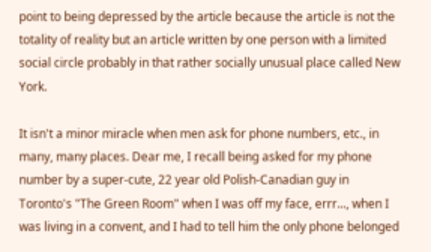point to being depressed by the article because the article is not the totality of reality but an article written by one person with a limited social circle probably in that rather socially unusual place called New York.

It isn't a minor miracle when men ask for phone numbers, etc., in many, many places. Dear me, I recall being asked for my phone number by a super-cute, 22 year old Polish-Canadian guy in Toronto's "The Green Room" when I was off my face, errr..., when I was living in a convent, and I had to tell him the only phone belonged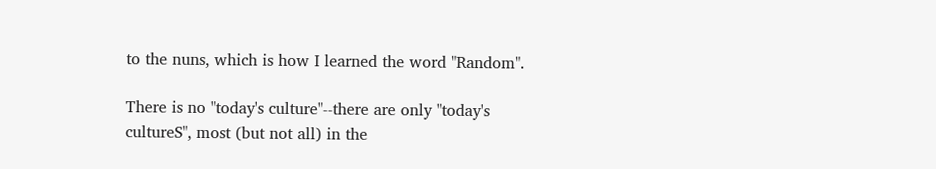to the nuns, which is how I learned the word "Random".

There is no "today's culture"--there are only "today's cultureS", most (but not all) in the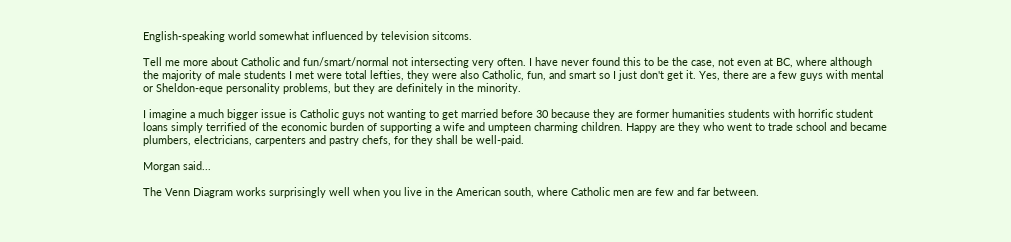English-speaking world somewhat influenced by television sitcoms.

Tell me more about Catholic and fun/smart/normal not intersecting very often. I have never found this to be the case, not even at BC, where although the majority of male students I met were total lefties, they were also Catholic, fun, and smart so I just don't get it. Yes, there are a few guys with mental or Sheldon-eque personality problems, but they are definitely in the minority.

I imagine a much bigger issue is Catholic guys not wanting to get married before 30 because they are former humanities students with horrific student loans simply terrified of the economic burden of supporting a wife and umpteen charming children. Happy are they who went to trade school and became plumbers, electricians, carpenters and pastry chefs, for they shall be well-paid.

Morgan said...

The Venn Diagram works surprisingly well when you live in the American south, where Catholic men are few and far between.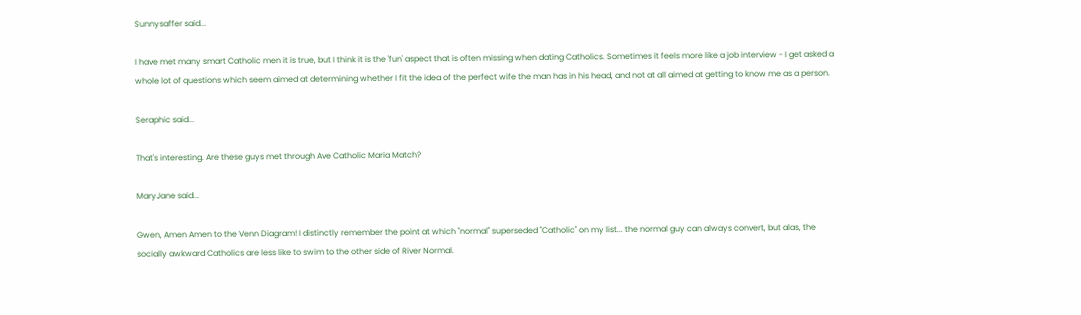Sunnysaffer said...

I have met many smart Catholic men it is true, but I think it is the 'fun' aspect that is often missing when dating Catholics. Sometimes it feels more like a job interview - I get asked a whole lot of questions which seem aimed at determining whether I fit the idea of the perfect wife the man has in his head, and not at all aimed at getting to know me as a person.

Seraphic said...

That's interesting. Are these guys met through Ave Catholic Maria Match?

MaryJane said...

Gwen, Amen Amen to the Venn Diagram! I distinctly remember the point at which "normal" superseded "Catholic" on my list... the normal guy can always convert, but alas, the socially awkward Catholics are less like to swim to the other side of River Normal.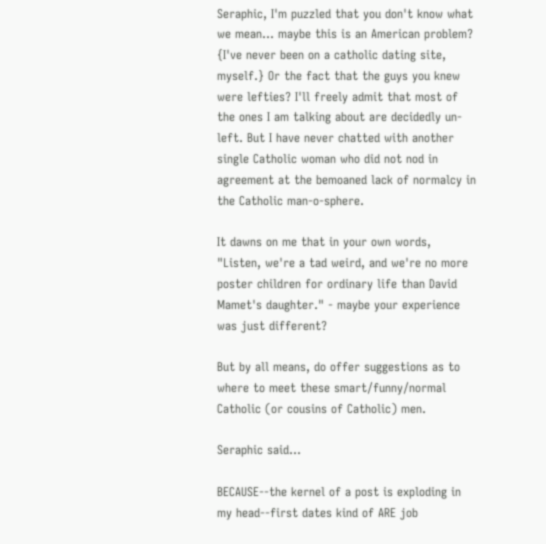Seraphic, I'm puzzled that you don't know what we mean... maybe this is an American problem? {I've never been on a catholic dating site, myself.} Or the fact that the guys you knew were lefties? I'll freely admit that most of the ones I am talking about are decidedly un-left. But I have never chatted with another single Catholic woman who did not nod in agreement at the bemoaned lack of normalcy in the Catholic man-o-sphere.

It dawns on me that in your own words, "Listen, we're a tad weird, and we're no more poster children for ordinary life than David Mamet's daughter." - maybe your experience was just different?

But by all means, do offer suggestions as to where to meet these smart/funny/normal Catholic (or cousins of Catholic) men.

Seraphic said...

BECAUSE--the kernel of a post is exploding in my head--first dates kind of ARE job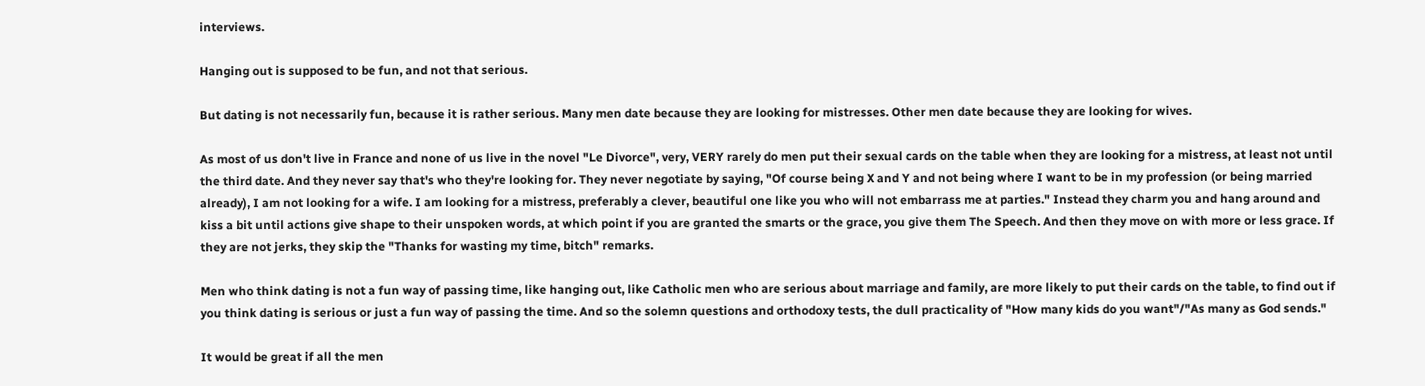interviews.

Hanging out is supposed to be fun, and not that serious.

But dating is not necessarily fun, because it is rather serious. Many men date because they are looking for mistresses. Other men date because they are looking for wives.

As most of us don't live in France and none of us live in the novel "Le Divorce", very, VERY rarely do men put their sexual cards on the table when they are looking for a mistress, at least not until the third date. And they never say that's who they're looking for. They never negotiate by saying, "Of course being X and Y and not being where I want to be in my profession (or being married already), I am not looking for a wife. I am looking for a mistress, preferably a clever, beautiful one like you who will not embarrass me at parties." Instead they charm you and hang around and kiss a bit until actions give shape to their unspoken words, at which point if you are granted the smarts or the grace, you give them The Speech. And then they move on with more or less grace. If they are not jerks, they skip the "Thanks for wasting my time, bitch" remarks.

Men who think dating is not a fun way of passing time, like hanging out, like Catholic men who are serious about marriage and family, are more likely to put their cards on the table, to find out if you think dating is serious or just a fun way of passing the time. And so the solemn questions and orthodoxy tests, the dull practicality of "How many kids do you want"/"As many as God sends."

It would be great if all the men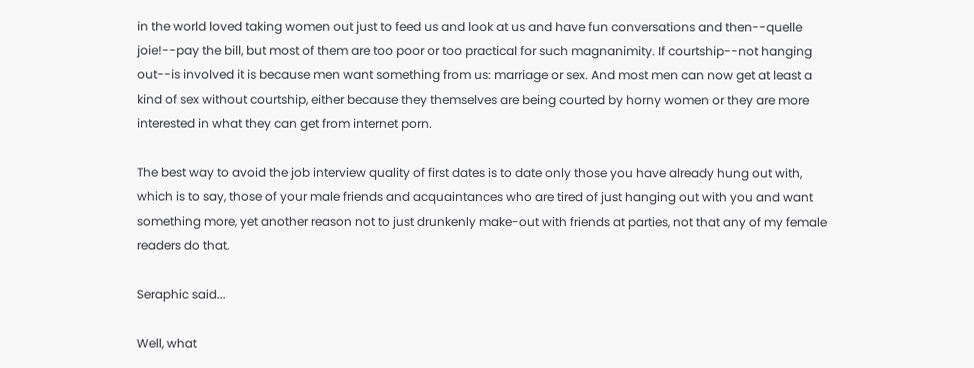in the world loved taking women out just to feed us and look at us and have fun conversations and then--quelle joie!--pay the bill, but most of them are too poor or too practical for such magnanimity. If courtship--not hanging out--is involved it is because men want something from us: marriage or sex. And most men can now get at least a kind of sex without courtship, either because they themselves are being courted by horny women or they are more interested in what they can get from internet porn.

The best way to avoid the job interview quality of first dates is to date only those you have already hung out with, which is to say, those of your male friends and acquaintances who are tired of just hanging out with you and want something more, yet another reason not to just drunkenly make-out with friends at parties, not that any of my female readers do that.

Seraphic said...

Well, what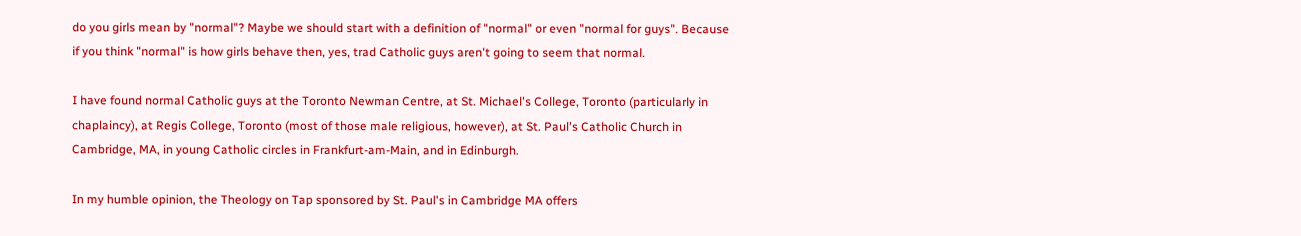do you girls mean by "normal"? Maybe we should start with a definition of "normal" or even "normal for guys". Because if you think "normal" is how girls behave then, yes, trad Catholic guys aren't going to seem that normal.

I have found normal Catholic guys at the Toronto Newman Centre, at St. Michael's College, Toronto (particularly in chaplaincy), at Regis College, Toronto (most of those male religious, however), at St. Paul's Catholic Church in Cambridge, MA, in young Catholic circles in Frankfurt-am-Main, and in Edinburgh.

In my humble opinion, the Theology on Tap sponsored by St. Paul's in Cambridge MA offers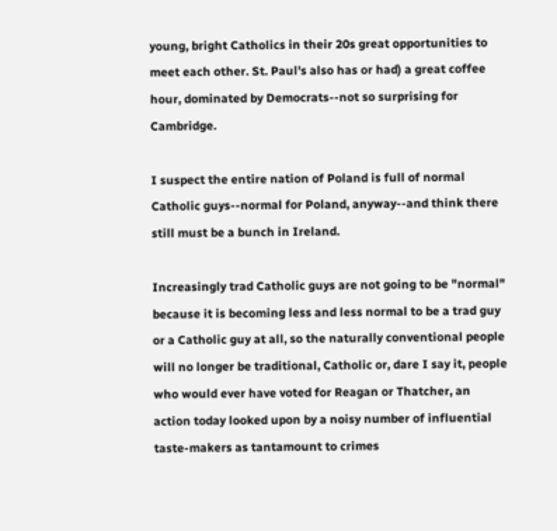young, bright Catholics in their 20s great opportunities to meet each other. St. Paul's also has or had) a great coffee hour, dominated by Democrats--not so surprising for Cambridge.

I suspect the entire nation of Poland is full of normal Catholic guys--normal for Poland, anyway--and think there still must be a bunch in Ireland.

Increasingly trad Catholic guys are not going to be "normal" because it is becoming less and less normal to be a trad guy or a Catholic guy at all, so the naturally conventional people will no longer be traditional, Catholic or, dare I say it, people who would ever have voted for Reagan or Thatcher, an action today looked upon by a noisy number of influential taste-makers as tantamount to crimes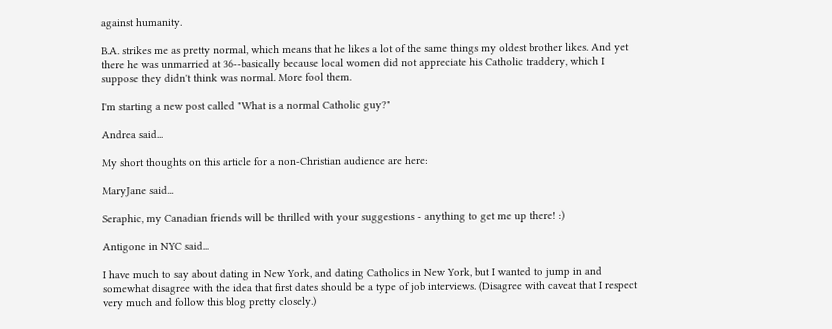against humanity.

B.A. strikes me as pretty normal, which means that he likes a lot of the same things my oldest brother likes. And yet there he was unmarried at 36--basically because local women did not appreciate his Catholic traddery, which I suppose they didn't think was normal. More fool them.

I'm starting a new post called "What is a normal Catholic guy?"

Andrea said...

My short thoughts on this article for a non-Christian audience are here:

MaryJane said...

Seraphic, my Canadian friends will be thrilled with your suggestions - anything to get me up there! :)

Antigone in NYC said...

I have much to say about dating in New York, and dating Catholics in New York, but I wanted to jump in and somewhat disagree with the idea that first dates should be a type of job interviews. (Disagree with caveat that I respect very much and follow this blog pretty closely.)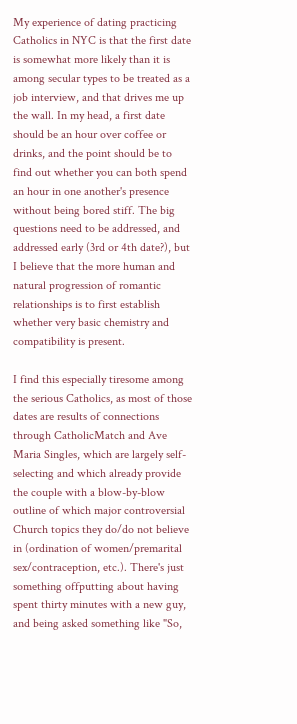My experience of dating practicing Catholics in NYC is that the first date is somewhat more likely than it is among secular types to be treated as a job interview, and that drives me up the wall. In my head, a first date should be an hour over coffee or drinks, and the point should be to find out whether you can both spend an hour in one another's presence without being bored stiff. The big questions need to be addressed, and addressed early (3rd or 4th date?), but I believe that the more human and natural progression of romantic relationships is to first establish whether very basic chemistry and compatibility is present.

I find this especially tiresome among the serious Catholics, as most of those dates are results of connections through CatholicMatch and Ave Maria Singles, which are largely self-selecting and which already provide the couple with a blow-by-blow outline of which major controversial Church topics they do/do not believe in (ordination of women/premarital sex/contraception, etc.). There's just something offputting about having spent thirty minutes with a new guy, and being asked something like "So,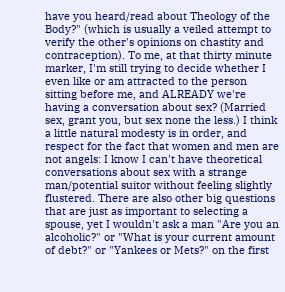have you heard/read about Theology of the Body?" (which is usually a veiled attempt to verify the other's opinions on chastity and contraception). To me, at that thirty minute marker, I'm still trying to decide whether I even like or am attracted to the person sitting before me, and ALREADY we're having a conversation about sex? (Married sex, grant you, but sex none the less.) I think a little natural modesty is in order, and respect for the fact that women and men are not angels: I know I can't have theoretical conversations about sex with a strange man/potential suitor without feeling slightly flustered. There are also other big questions that are just as important to selecting a spouse, yet I wouldn't ask a man "Are you an alcoholic?" or "What is your current amount of debt?" or "Yankees or Mets?" on the first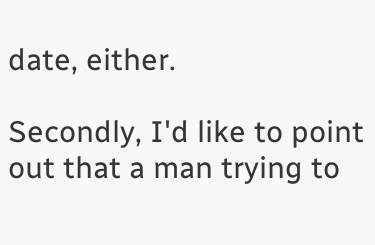date, either.

Secondly, I'd like to point out that a man trying to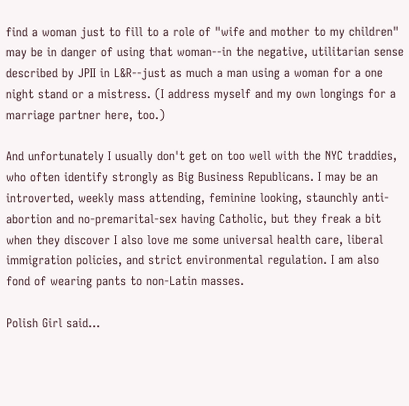find a woman just to fill to a role of "wife and mother to my children" may be in danger of using that woman--in the negative, utilitarian sense described by JPII in L&R--just as much a man using a woman for a one night stand or a mistress. (I address myself and my own longings for a marriage partner here, too.)

And unfortunately I usually don't get on too well with the NYC traddies, who often identify strongly as Big Business Republicans. I may be an introverted, weekly mass attending, feminine looking, staunchly anti-abortion and no-premarital-sex having Catholic, but they freak a bit when they discover I also love me some universal health care, liberal immigration policies, and strict environmental regulation. I am also fond of wearing pants to non-Latin masses.

Polish Girl said...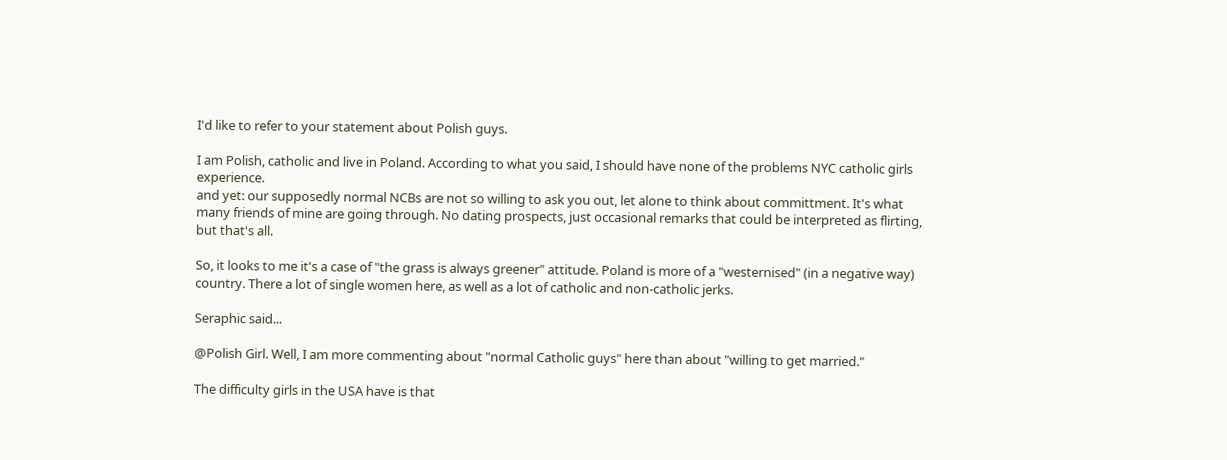I'd like to refer to your statement about Polish guys.

I am Polish, catholic and live in Poland. According to what you said, I should have none of the problems NYC catholic girls experience.
and yet: our supposedly normal NCBs are not so willing to ask you out, let alone to think about committment. It's what many friends of mine are going through. No dating prospects, just occasional remarks that could be interpreted as flirting, but that's all.

So, it looks to me it's a case of "the grass is always greener" attitude. Poland is more of a "westernised" (in a negative way) country. There a lot of single women here, as well as a lot of catholic and non-catholic jerks.

Seraphic said...

@Polish Girl. Well, I am more commenting about "normal Catholic guys" here than about "willing to get married."

The difficulty girls in the USA have is that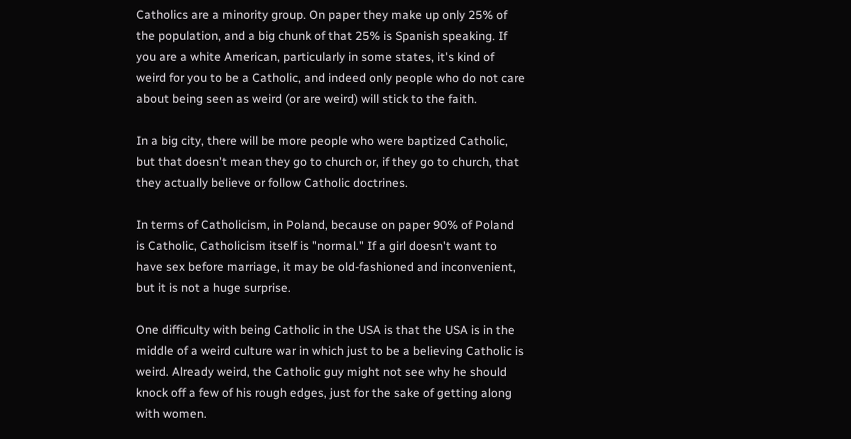Catholics are a minority group. On paper they make up only 25% of the population, and a big chunk of that 25% is Spanish speaking. If you are a white American, particularly in some states, it's kind of weird for you to be a Catholic, and indeed only people who do not care about being seen as weird (or are weird) will stick to the faith.

In a big city, there will be more people who were baptized Catholic, but that doesn't mean they go to church or, if they go to church, that they actually believe or follow Catholic doctrines.

In terms of Catholicism, in Poland, because on paper 90% of Poland is Catholic, Catholicism itself is "normal." If a girl doesn't want to have sex before marriage, it may be old-fashioned and inconvenient, but it is not a huge surprise.

One difficulty with being Catholic in the USA is that the USA is in the middle of a weird culture war in which just to be a believing Catholic is weird. Already weird, the Catholic guy might not see why he should knock off a few of his rough edges, just for the sake of getting along with women.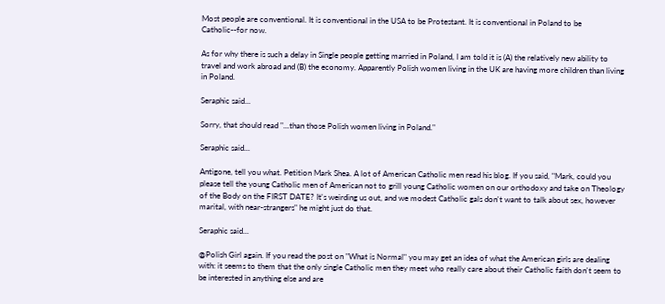Most people are conventional. It is conventional in the USA to be Protestant. It is conventional in Poland to be Catholic--for now.

As for why there is such a delay in Single people getting married in Poland, I am told it is (A) the relatively new ability to travel and work abroad and (B) the economy. Apparently Polish women living in the UK are having more children than living in Poland.

Seraphic said...

Sorry, that should read "...than those Polish women living in Poland."

Seraphic said...

Antigone, tell you what. Petition Mark Shea. A lot of American Catholic men read his blog. If you said, "Mark, could you please tell the young Catholic men of American not to grill young Catholic women on our orthodoxy and take on Theology of the Body on the FIRST DATE? It's weirding us out, and we modest Catholic gals don't want to talk about sex, however marital, with near-strangers" he might just do that.

Seraphic said...

@Polish Girl again. If you read the post on "What is Normal" you may get an idea of what the American girls are dealing with: it seems to them that the only single Catholic men they meet who really care about their Catholic faith don't seem to be interested in anything else and are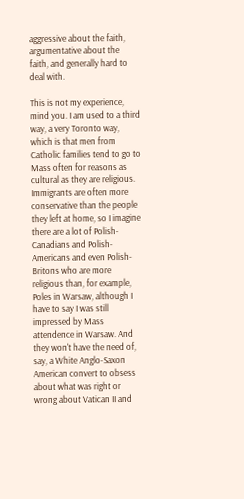aggressive about the faith, argumentative about the faith, and generally hard to deal with.

This is not my experience, mind you. I am used to a third way, a very Toronto way, which is that men from Catholic families tend to go to Mass often for reasons as cultural as they are religious. Immigrants are often more conservative than the people they left at home, so I imagine there are a lot of Polish-Canadians and Polish-Americans and even Polish-Britons who are more religious than, for example, Poles in Warsaw, although I have to say I was still impressed by Mass attendence in Warsaw. And they won't have the need of, say, a White Anglo-Saxon American convert to obsess about what was right or wrong about Vatican II and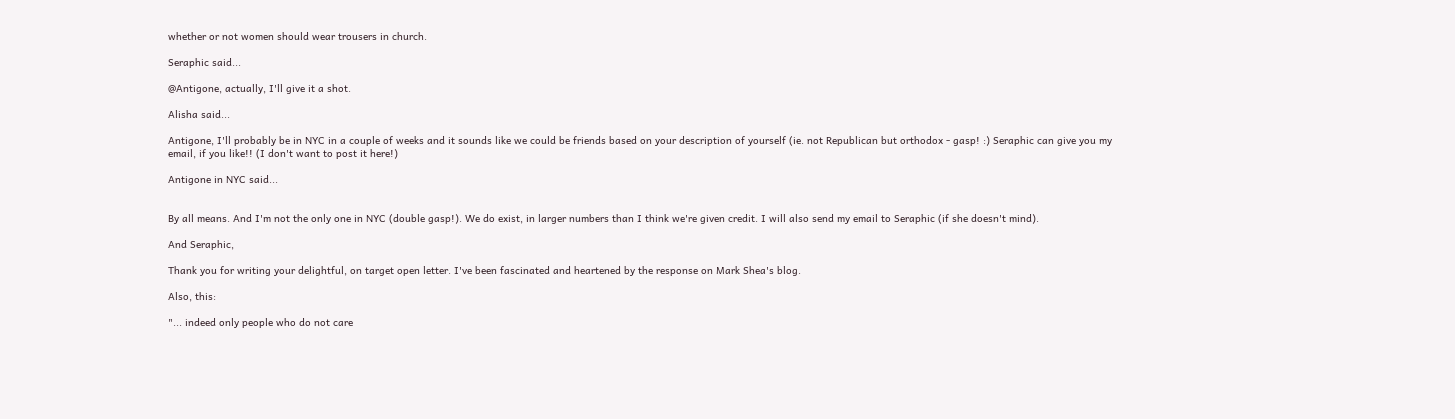whether or not women should wear trousers in church.

Seraphic said...

@Antigone, actually, I'll give it a shot.

Alisha said...

Antigone, I'll probably be in NYC in a couple of weeks and it sounds like we could be friends based on your description of yourself (ie. not Republican but orthodox - gasp! :) Seraphic can give you my email, if you like!! (I don't want to post it here!)

Antigone in NYC said...


By all means. And I'm not the only one in NYC (double gasp!). We do exist, in larger numbers than I think we're given credit. I will also send my email to Seraphic (if she doesn't mind).

And Seraphic,

Thank you for writing your delightful, on target open letter. I've been fascinated and heartened by the response on Mark Shea's blog.

Also, this:

"... indeed only people who do not care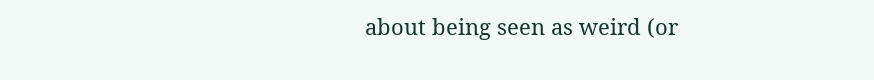about being seen as weird (or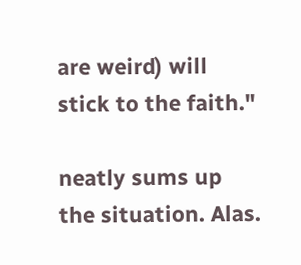are weird) will stick to the faith."

neatly sums up the situation. Alas.